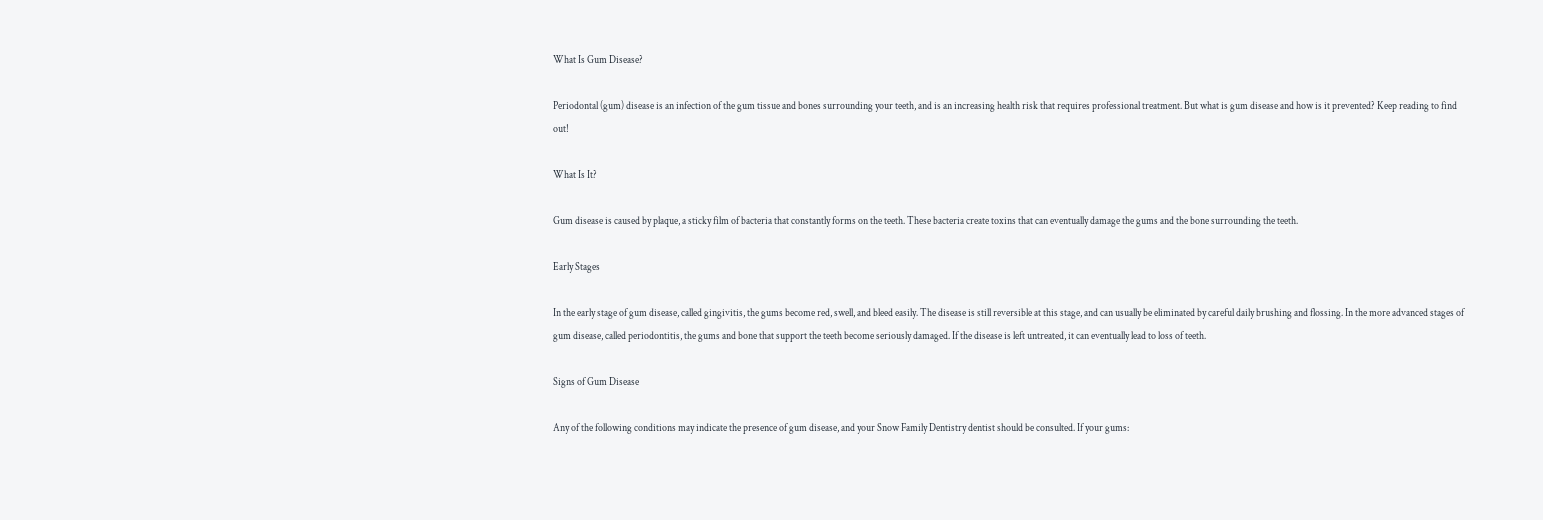What Is Gum Disease?

Periodontal (gum) disease is an infection of the gum tissue and bones surrounding your teeth, and is an increasing health risk that requires professional treatment. But what is gum disease and how is it prevented? Keep reading to find out!

What Is It?

Gum disease is caused by plaque, a sticky film of bacteria that constantly forms on the teeth. These bacteria create toxins that can eventually damage the gums and the bone surrounding the teeth.

Early Stages

In the early stage of gum disease, called gingivitis, the gums become red, swell, and bleed easily. The disease is still reversible at this stage, and can usually be eliminated by careful daily brushing and flossing. In the more advanced stages of gum disease, called periodontitis, the gums and bone that support the teeth become seriously damaged. If the disease is left untreated, it can eventually lead to loss of teeth.

Signs of Gum Disease

Any of the following conditions may indicate the presence of gum disease, and your Snow Family Dentistry dentist should be consulted. If your gums: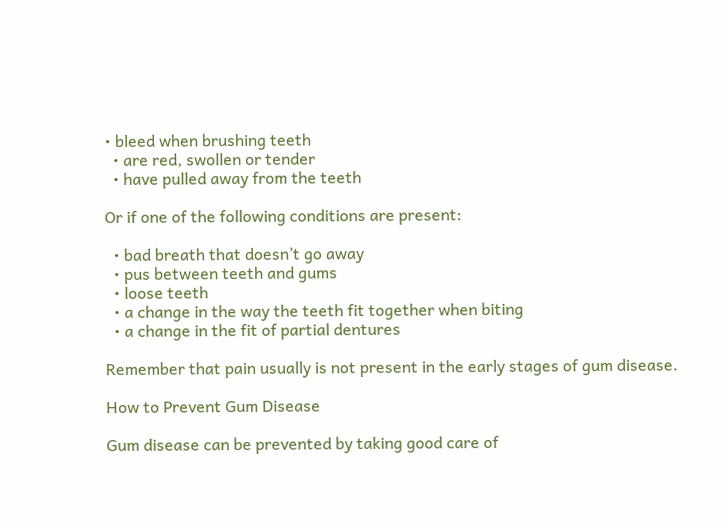• bleed when brushing teeth
  • are red, swollen or tender
  • have pulled away from the teeth

Or if one of the following conditions are present:

  • bad breath that doesn’t go away
  • pus between teeth and gums
  • loose teeth
  • a change in the way the teeth fit together when biting
  • a change in the fit of partial dentures

Remember that pain usually is not present in the early stages of gum disease.

How to Prevent Gum Disease

Gum disease can be prevented by taking good care of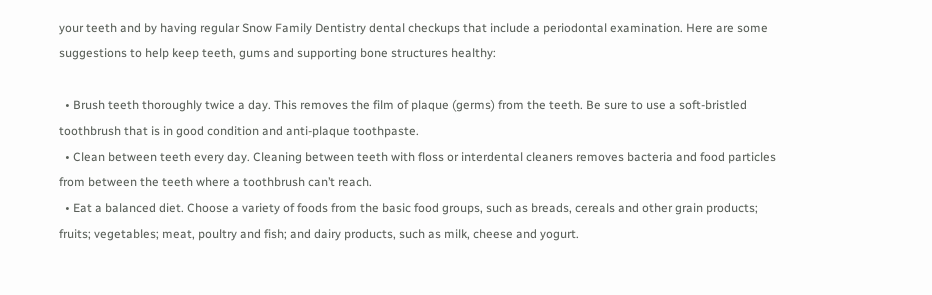your teeth and by having regular Snow Family Dentistry dental checkups that include a periodontal examination. Here are some suggestions to help keep teeth, gums and supporting bone structures healthy:

  • Brush teeth thoroughly twice a day. This removes the film of plaque (germs) from the teeth. Be sure to use a soft-bristled toothbrush that is in good condition and anti-plaque toothpaste.
  • Clean between teeth every day. Cleaning between teeth with floss or interdental cleaners removes bacteria and food particles from between the teeth where a toothbrush can’t reach.
  • Eat a balanced diet. Choose a variety of foods from the basic food groups, such as breads, cereals and other grain products; fruits; vegetables; meat, poultry and fish; and dairy products, such as milk, cheese and yogurt.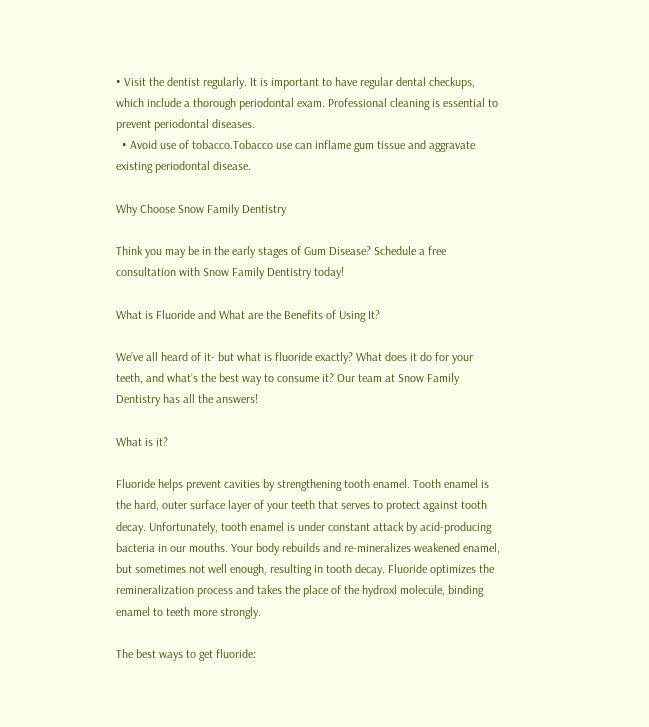• Visit the dentist regularly. It is important to have regular dental checkups, which include a thorough periodontal exam. Professional cleaning is essential to prevent periodontal diseases.
  • Avoid use of tobacco.Tobacco use can inflame gum tissue and aggravate existing periodontal disease.

Why Choose Snow Family Dentistry

Think you may be in the early stages of Gum Disease? Schedule a free consultation with Snow Family Dentistry today!

What is Fluoride and What are the Benefits of Using It?

We’ve all heard of it- but what is fluoride exactly? What does it do for your teeth, and what’s the best way to consume it? Our team at Snow Family Dentistry has all the answers!

What is it?

Fluoride helps prevent cavities by strengthening tooth enamel. Tooth enamel is the hard, outer surface layer of your teeth that serves to protect against tooth decay. Unfortunately, tooth enamel is under constant attack by acid-producing bacteria in our mouths. Your body rebuilds and re-mineralizes weakened enamel, but sometimes not well enough, resulting in tooth decay. Fluoride optimizes the remineralization process and takes the place of the hydroxl molecule, binding enamel to teeth more strongly.

The best ways to get fluoride: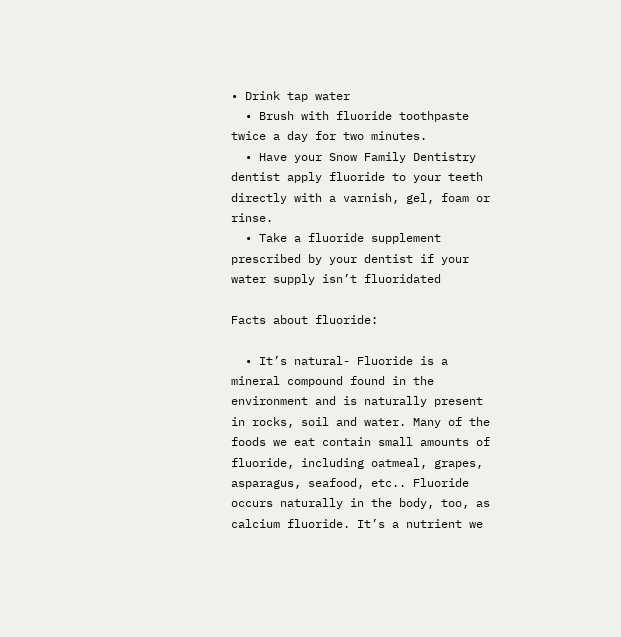• Drink tap water
  • Brush with fluoride toothpaste twice a day for two minutes.
  • Have your Snow Family Dentistry dentist apply fluoride to your teeth directly with a varnish, gel, foam or rinse.
  • Take a fluoride supplement prescribed by your dentist if your water supply isn’t fluoridated

Facts about fluoride:

  • It’s natural- Fluoride is a mineral compound found in the environment and is naturally present in rocks, soil and water. Many of the foods we eat contain small amounts of fluoride, including oatmeal, grapes, asparagus, seafood, etc.. Fluoride occurs naturally in the body, too, as calcium fluoride. It’s a nutrient we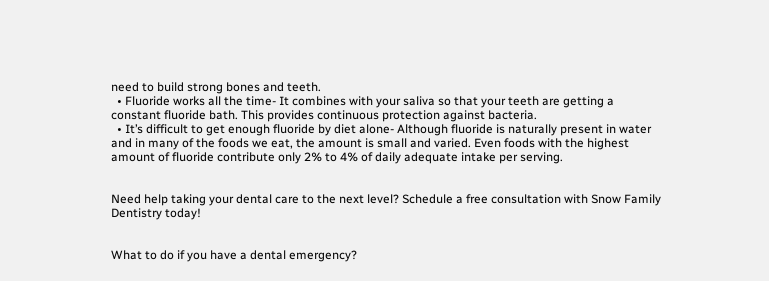need to build strong bones and teeth.
  • Fluoride works all the time- It combines with your saliva so that your teeth are getting a constant fluoride bath. This provides continuous protection against bacteria.
  • It’s difficult to get enough fluoride by diet alone- Although fluoride is naturally present in water and in many of the foods we eat, the amount is small and varied. Even foods with the highest amount of fluoride contribute only 2% to 4% of daily adequate intake per serving.


Need help taking your dental care to the next level? Schedule a free consultation with Snow Family Dentistry today!


What to do if you have a dental emergency?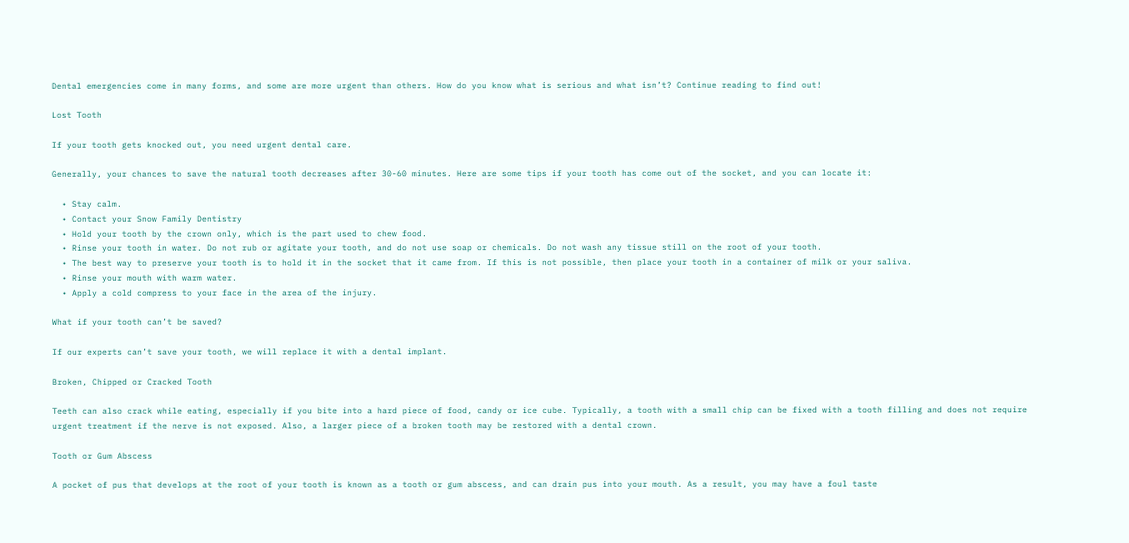Dental emergencies come in many forms, and some are more urgent than others. How do you know what is serious and what isn’t? Continue reading to find out!

Lost Tooth

If your tooth gets knocked out, you need urgent dental care.

Generally, your chances to save the natural tooth decreases after 30-60 minutes. Here are some tips if your tooth has come out of the socket, and you can locate it:

  • Stay calm.
  • Contact your Snow Family Dentistry
  • Hold your tooth by the crown only, which is the part used to chew food.
  • Rinse your tooth in water. Do not rub or agitate your tooth, and do not use soap or chemicals. Do not wash any tissue still on the root of your tooth.
  • The best way to preserve your tooth is to hold it in the socket that it came from. If this is not possible, then place your tooth in a container of milk or your saliva.
  • Rinse your mouth with warm water.
  • Apply a cold compress to your face in the area of the injury.

What if your tooth can’t be saved?

If our experts can’t save your tooth, we will replace it with a dental implant.

Broken, Chipped or Cracked Tooth

Teeth can also crack while eating, especially if you bite into a hard piece of food, candy or ice cube. Typically, a tooth with a small chip can be fixed with a tooth filling and does not require urgent treatment if the nerve is not exposed. Also, a larger piece of a broken tooth may be restored with a dental crown.

Tooth or Gum Abscess

A pocket of pus that develops at the root of your tooth is known as a tooth or gum abscess, and can drain pus into your mouth. As a result, you may have a foul taste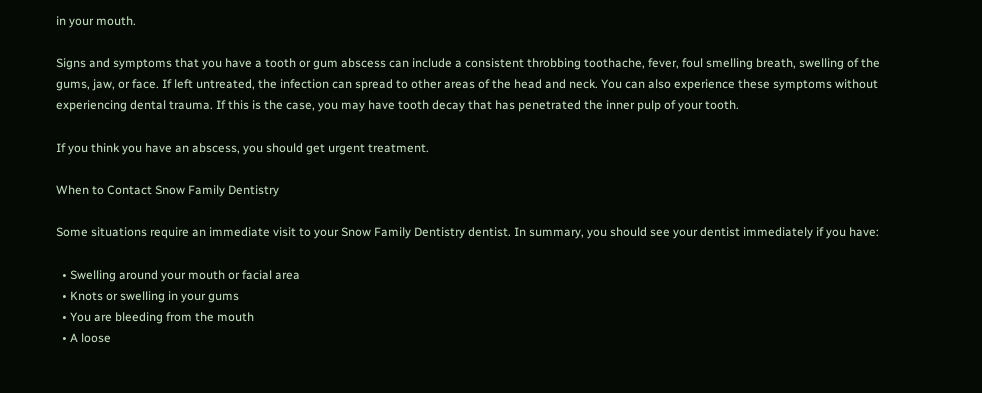in your mouth.

Signs and symptoms that you have a tooth or gum abscess can include a consistent throbbing toothache, fever, foul smelling breath, swelling of the gums, jaw, or face. If left untreated, the infection can spread to other areas of the head and neck. You can also experience these symptoms without experiencing dental trauma. If this is the case, you may have tooth decay that has penetrated the inner pulp of your tooth.

If you think you have an abscess, you should get urgent treatment.

When to Contact Snow Family Dentistry

Some situations require an immediate visit to your Snow Family Dentistry dentist. In summary, you should see your dentist immediately if you have:

  • Swelling around your mouth or facial area
  • Knots or swelling in your gums
  • You are bleeding from the mouth
  • A loose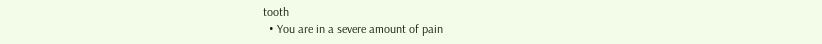tooth
  • You are in a severe amount of pain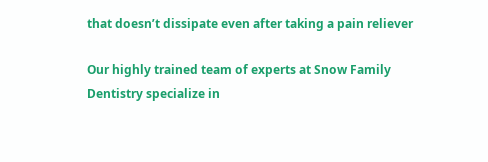that doesn’t dissipate even after taking a pain reliever

Our highly trained team of experts at Snow Family Dentistry specialize in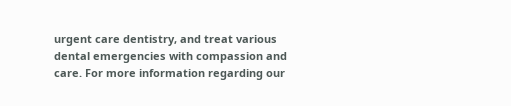urgent care dentistry, and treat various dental emergencies with compassion and care. For more information regarding our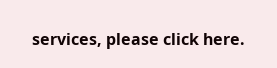services, please click here.